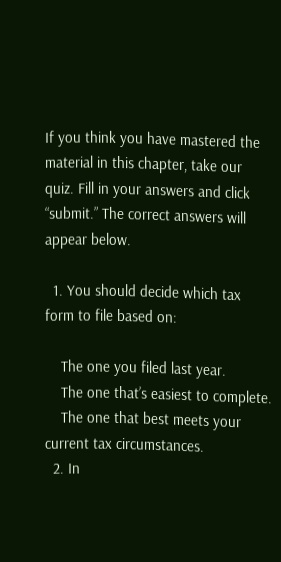If you think you have mastered the material in this chapter, take our quiz. Fill in your answers and click “submit.” The correct answers will appear below.

  1. You should decide which tax form to file based on:

    The one you filed last year.
    The one that’s easiest to complete.
    The one that best meets your current tax circumstances.
  2. In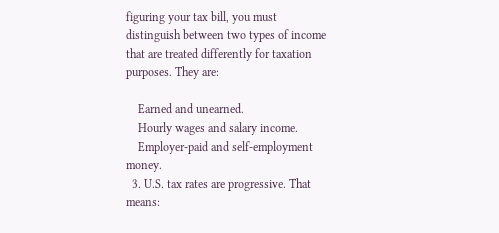figuring your tax bill, you must distinguish between two types of income that are treated differently for taxation purposes. They are:

    Earned and unearned.
    Hourly wages and salary income.
    Employer-paid and self-employment money.
  3. U.S. tax rates are progressive. That means: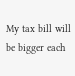My tax bill will be bigger each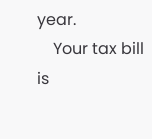year.
    Your tax bill is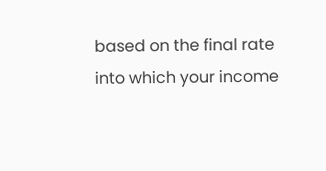based on the final rate into which your income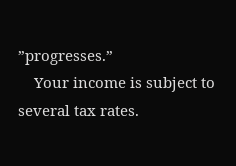”progresses.”
    Your income is subject to several tax rates.